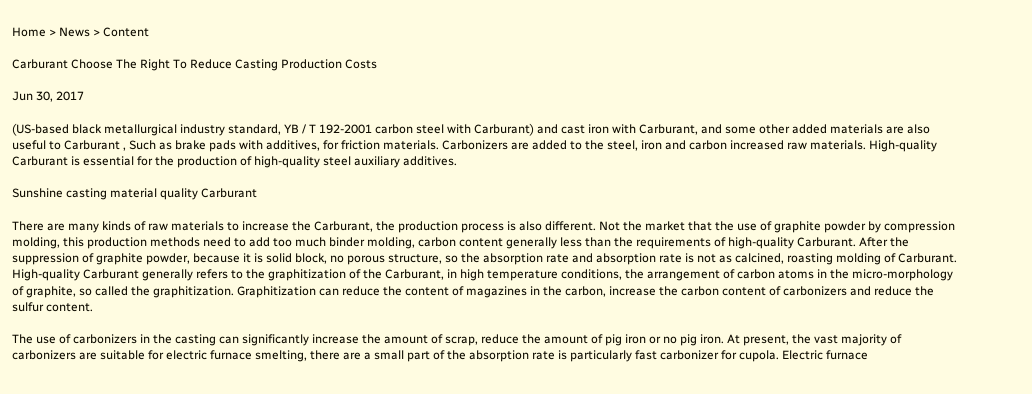Home > News > Content

Carburant Choose The Right To Reduce Casting Production Costs

Jun 30, 2017

(US-based black metallurgical industry standard, YB / T 192-2001 carbon steel with Carburant) and cast iron with Carburant, and some other added materials are also useful to Carburant , Such as brake pads with additives, for friction materials. Carbonizers are added to the steel, iron and carbon increased raw materials. High-quality Carburant is essential for the production of high-quality steel auxiliary additives.

Sunshine casting material quality Carburant

There are many kinds of raw materials to increase the Carburant, the production process is also different. Not the market that the use of graphite powder by compression molding, this production methods need to add too much binder molding, carbon content generally less than the requirements of high-quality Carburant. After the suppression of graphite powder, because it is solid block, no porous structure, so the absorption rate and absorption rate is not as calcined, roasting molding of Carburant. High-quality Carburant generally refers to the graphitization of the Carburant, in high temperature conditions, the arrangement of carbon atoms in the micro-morphology of graphite, so called the graphitization. Graphitization can reduce the content of magazines in the carbon, increase the carbon content of carbonizers and reduce the sulfur content.

The use of carbonizers in the casting can significantly increase the amount of scrap, reduce the amount of pig iron or no pig iron. At present, the vast majority of carbonizers are suitable for electric furnace smelting, there are a small part of the absorption rate is particularly fast carbonizer for cupola. Electric furnace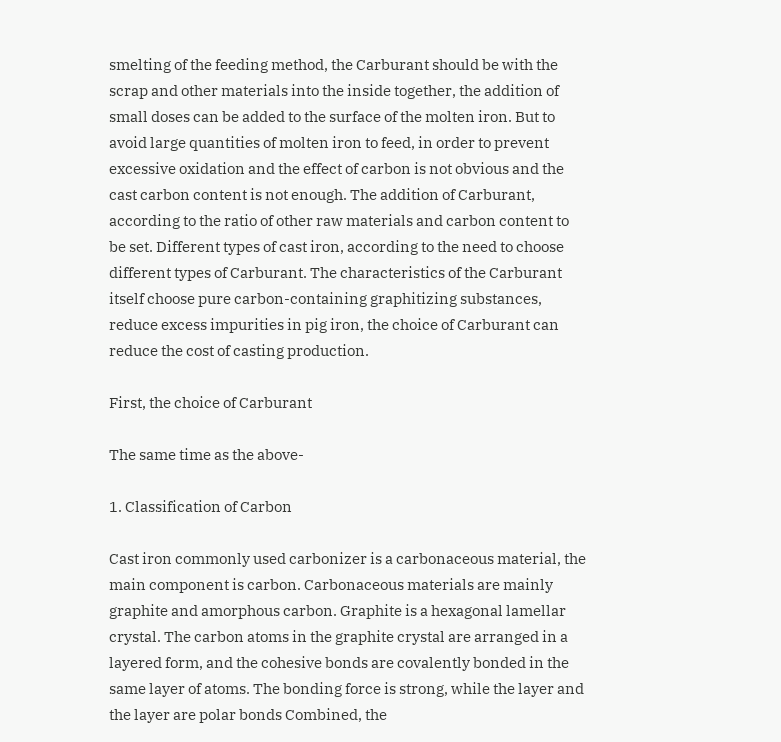smelting of the feeding method, the Carburant should be with the scrap and other materials into the inside together, the addition of small doses can be added to the surface of the molten iron. But to avoid large quantities of molten iron to feed, in order to prevent excessive oxidation and the effect of carbon is not obvious and the cast carbon content is not enough. The addition of Carburant, according to the ratio of other raw materials and carbon content to be set. Different types of cast iron, according to the need to choose different types of Carburant. The characteristics of the Carburant itself choose pure carbon-containing graphitizing substances, reduce excess impurities in pig iron, the choice of Carburant can reduce the cost of casting production.

First, the choice of Carburant

The same time as the above-

1. Classification of Carbon

Cast iron commonly used carbonizer is a carbonaceous material, the main component is carbon. Carbonaceous materials are mainly graphite and amorphous carbon. Graphite is a hexagonal lamellar crystal. The carbon atoms in the graphite crystal are arranged in a layered form, and the cohesive bonds are covalently bonded in the same layer of atoms. The bonding force is strong, while the layer and the layer are polar bonds Combined, the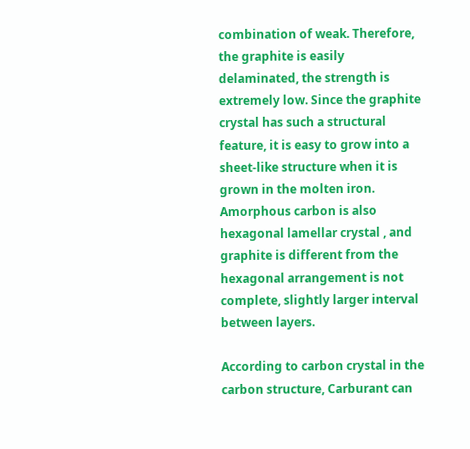combination of weak. Therefore, the graphite is easily delaminated, the strength is extremely low. Since the graphite crystal has such a structural feature, it is easy to grow into a sheet-like structure when it is grown in the molten iron. Amorphous carbon is also hexagonal lamellar crystal , and graphite is different from the hexagonal arrangement is not complete, slightly larger interval between layers.

According to carbon crystal in the carbon structure, Carburant can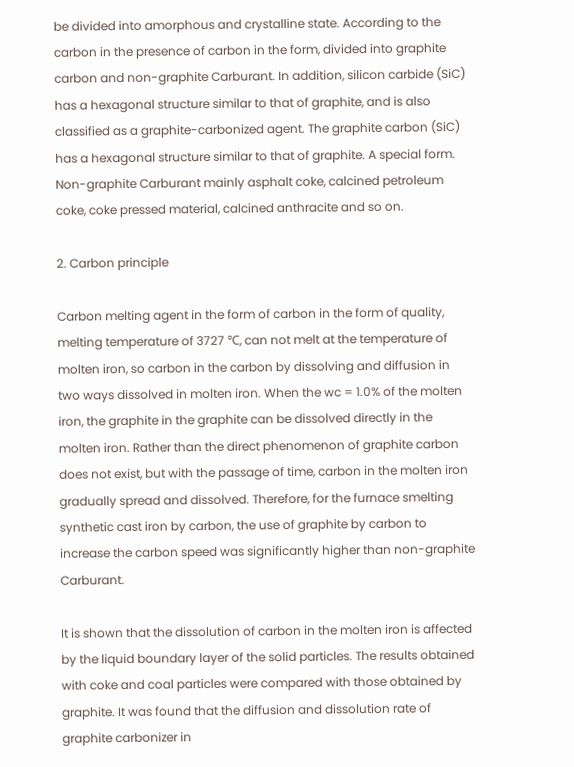be divided into amorphous and crystalline state. According to the carbon in the presence of carbon in the form, divided into graphite carbon and non-graphite Carburant. In addition, silicon carbide (SiC) has a hexagonal structure similar to that of graphite, and is also classified as a graphite-carbonized agent. The graphite carbon (SiC) has a hexagonal structure similar to that of graphite. A special form. Non-graphite Carburant mainly asphalt coke, calcined petroleum coke, coke pressed material, calcined anthracite and so on.

2. Carbon principle

Carbon melting agent in the form of carbon in the form of quality, melting temperature of 3727 ℃, can not melt at the temperature of molten iron, so carbon in the carbon by dissolving and diffusion in two ways dissolved in molten iron. When the wc = 1.0% of the molten iron, the graphite in the graphite can be dissolved directly in the molten iron. Rather than the direct phenomenon of graphite carbon does not exist, but with the passage of time, carbon in the molten iron gradually spread and dissolved. Therefore, for the furnace smelting synthetic cast iron by carbon, the use of graphite by carbon to increase the carbon speed was significantly higher than non-graphite Carburant.

It is shown that the dissolution of carbon in the molten iron is affected by the liquid boundary layer of the solid particles. The results obtained with coke and coal particles were compared with those obtained by graphite. It was found that the diffusion and dissolution rate of graphite carbonizer in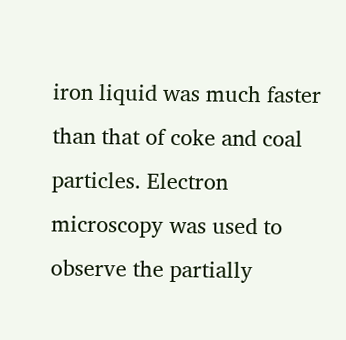iron liquid was much faster than that of coke and coal particles. Electron microscopy was used to observe the partially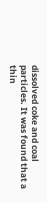dissolved coke and coal particles. It was found that a thin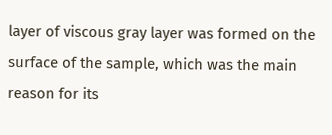layer of viscous gray layer was formed on the surface of the sample, which was the main reason for its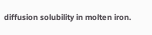diffusion solubility in molten iron.